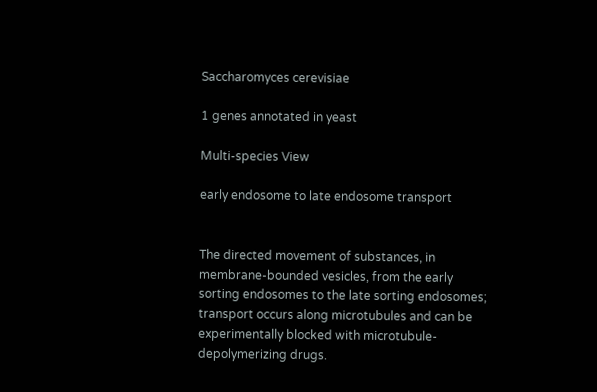Saccharomyces cerevisiae

1 genes annotated in yeast

Multi-species View

early endosome to late endosome transport


The directed movement of substances, in membrane-bounded vesicles, from the early sorting endosomes to the late sorting endosomes; transport occurs along microtubules and can be experimentally blocked with microtubule-depolymerizing drugs.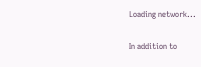Loading network...

In addition to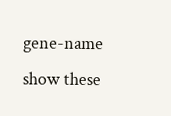gene-name show these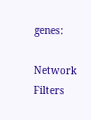genes:

Network Filters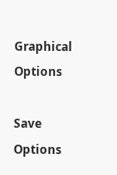Graphical Options

Save Options